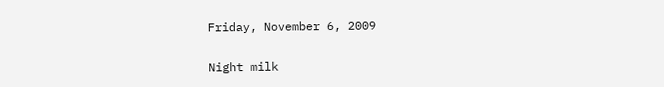Friday, November 6, 2009

Night milk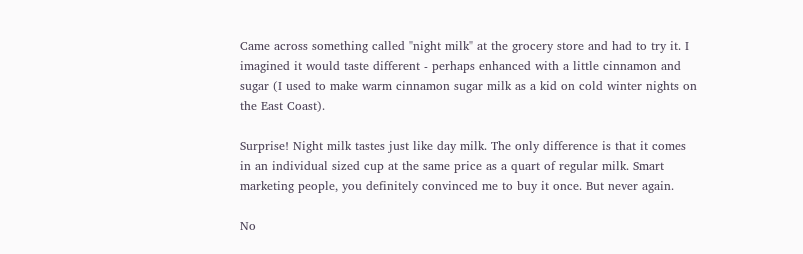Came across something called "night milk" at the grocery store and had to try it. I imagined it would taste different - perhaps enhanced with a little cinnamon and sugar (I used to make warm cinnamon sugar milk as a kid on cold winter nights on the East Coast).

Surprise! Night milk tastes just like day milk. The only difference is that it comes in an individual sized cup at the same price as a quart of regular milk. Smart marketing people, you definitely convinced me to buy it once. But never again.

No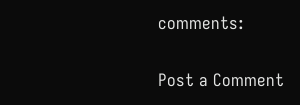comments:

Post a Comment